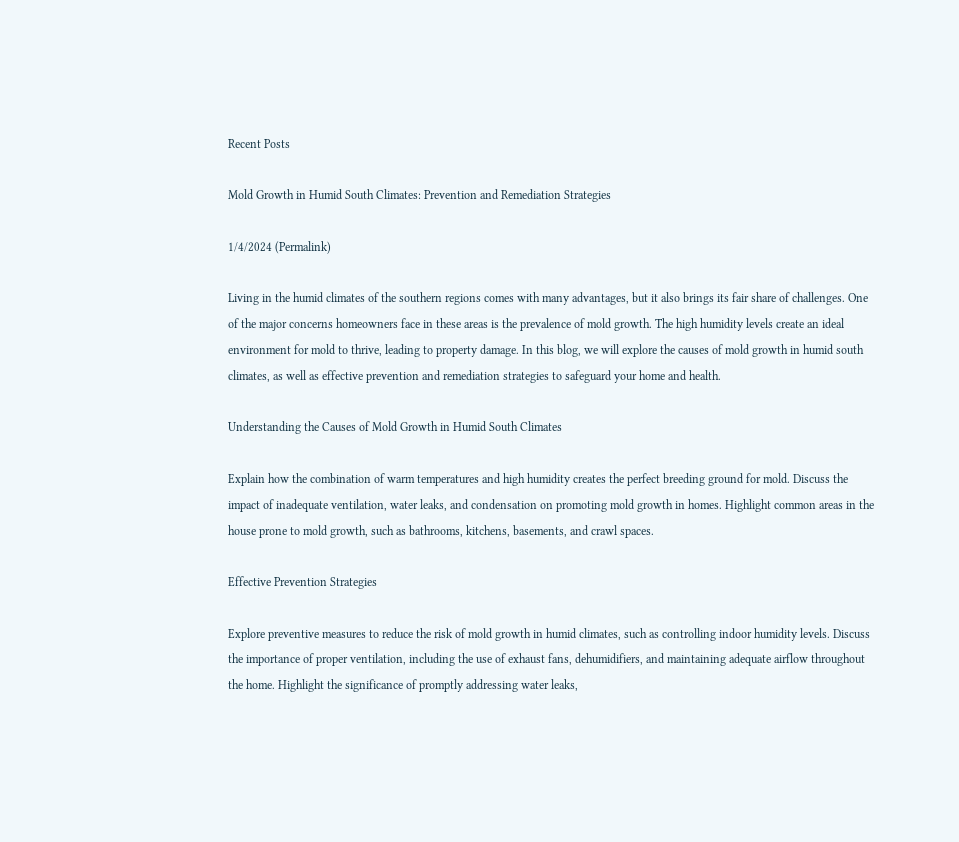Recent Posts

Mold Growth in Humid South Climates: Prevention and Remediation Strategies

1/4/2024 (Permalink)

Living in the humid climates of the southern regions comes with many advantages, but it also brings its fair share of challenges. One of the major concerns homeowners face in these areas is the prevalence of mold growth. The high humidity levels create an ideal environment for mold to thrive, leading to property damage. In this blog, we will explore the causes of mold growth in humid south climates, as well as effective prevention and remediation strategies to safeguard your home and health.

Understanding the Causes of Mold Growth in Humid South Climates

Explain how the combination of warm temperatures and high humidity creates the perfect breeding ground for mold. Discuss the impact of inadequate ventilation, water leaks, and condensation on promoting mold growth in homes. Highlight common areas in the house prone to mold growth, such as bathrooms, kitchens, basements, and crawl spaces.

Effective Prevention Strategies

Explore preventive measures to reduce the risk of mold growth in humid climates, such as controlling indoor humidity levels. Discuss the importance of proper ventilation, including the use of exhaust fans, dehumidifiers, and maintaining adequate airflow throughout the home. Highlight the significance of promptly addressing water leaks,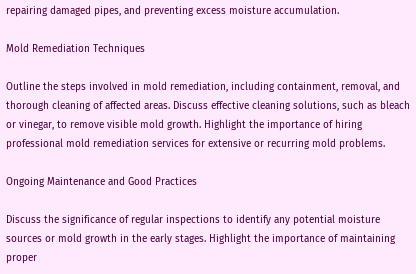repairing damaged pipes, and preventing excess moisture accumulation.

Mold Remediation Techniques

Outline the steps involved in mold remediation, including containment, removal, and thorough cleaning of affected areas. Discuss effective cleaning solutions, such as bleach or vinegar, to remove visible mold growth. Highlight the importance of hiring professional mold remediation services for extensive or recurring mold problems.

Ongoing Maintenance and Good Practices

Discuss the significance of regular inspections to identify any potential moisture sources or mold growth in the early stages. Highlight the importance of maintaining proper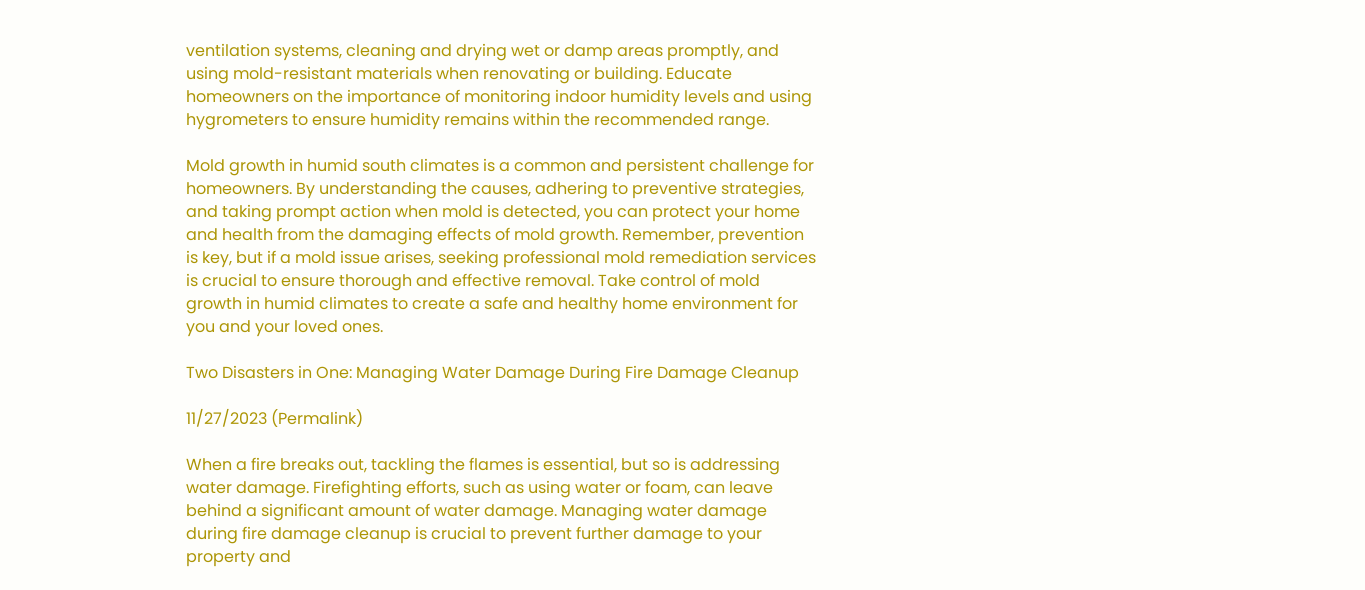ventilation systems, cleaning and drying wet or damp areas promptly, and using mold-resistant materials when renovating or building. Educate homeowners on the importance of monitoring indoor humidity levels and using hygrometers to ensure humidity remains within the recommended range.

Mold growth in humid south climates is a common and persistent challenge for homeowners. By understanding the causes, adhering to preventive strategies, and taking prompt action when mold is detected, you can protect your home and health from the damaging effects of mold growth. Remember, prevention is key, but if a mold issue arises, seeking professional mold remediation services is crucial to ensure thorough and effective removal. Take control of mold growth in humid climates to create a safe and healthy home environment for you and your loved ones.

Two Disasters in One: Managing Water Damage During Fire Damage Cleanup

11/27/2023 (Permalink)

When a fire breaks out, tackling the flames is essential, but so is addressing water damage. Firefighting efforts, such as using water or foam, can leave behind a significant amount of water damage. Managing water damage during fire damage cleanup is crucial to prevent further damage to your property and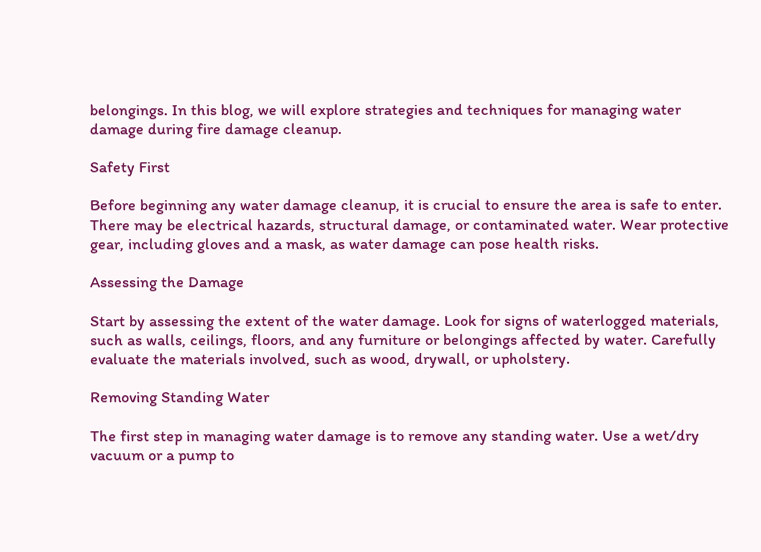belongings. In this blog, we will explore strategies and techniques for managing water damage during fire damage cleanup.

Safety First

Before beginning any water damage cleanup, it is crucial to ensure the area is safe to enter. There may be electrical hazards, structural damage, or contaminated water. Wear protective gear, including gloves and a mask, as water damage can pose health risks.

Assessing the Damage

Start by assessing the extent of the water damage. Look for signs of waterlogged materials, such as walls, ceilings, floors, and any furniture or belongings affected by water. Carefully evaluate the materials involved, such as wood, drywall, or upholstery.

Removing Standing Water

The first step in managing water damage is to remove any standing water. Use a wet/dry vacuum or a pump to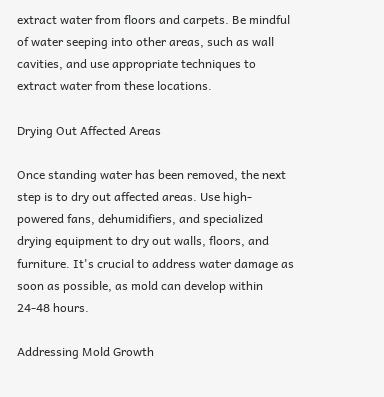extract water from floors and carpets. Be mindful of water seeping into other areas, such as wall cavities, and use appropriate techniques to extract water from these locations.

Drying Out Affected Areas

Once standing water has been removed, the next step is to dry out affected areas. Use high-powered fans, dehumidifiers, and specialized drying equipment to dry out walls, floors, and furniture. It's crucial to address water damage as soon as possible, as mold can develop within 24-48 hours.

Addressing Mold Growth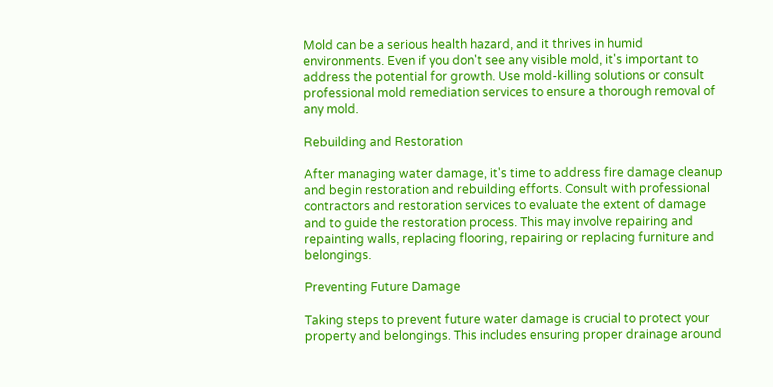Mold can be a serious health hazard, and it thrives in humid environments. Even if you don't see any visible mold, it's important to address the potential for growth. Use mold-killing solutions or consult professional mold remediation services to ensure a thorough removal of any mold.

Rebuilding and Restoration

After managing water damage, it's time to address fire damage cleanup and begin restoration and rebuilding efforts. Consult with professional contractors and restoration services to evaluate the extent of damage and to guide the restoration process. This may involve repairing and repainting walls, replacing flooring, repairing or replacing furniture and belongings.

Preventing Future Damage

Taking steps to prevent future water damage is crucial to protect your property and belongings. This includes ensuring proper drainage around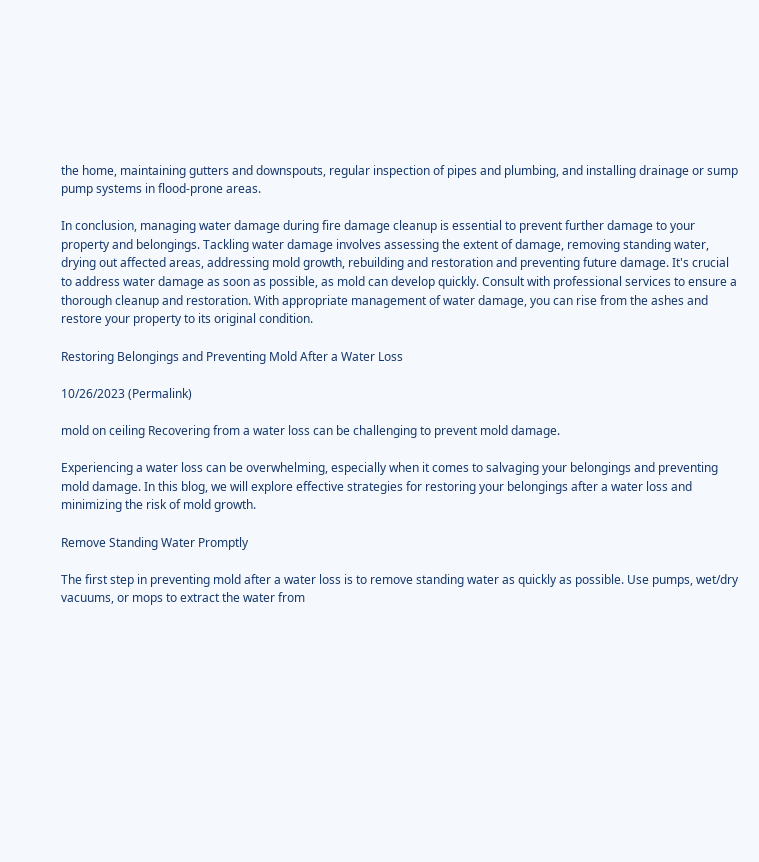the home, maintaining gutters and downspouts, regular inspection of pipes and plumbing, and installing drainage or sump pump systems in flood-prone areas.

In conclusion, managing water damage during fire damage cleanup is essential to prevent further damage to your property and belongings. Tackling water damage involves assessing the extent of damage, removing standing water, drying out affected areas, addressing mold growth, rebuilding and restoration and preventing future damage. It's crucial to address water damage as soon as possible, as mold can develop quickly. Consult with professional services to ensure a thorough cleanup and restoration. With appropriate management of water damage, you can rise from the ashes and restore your property to its original condition.

Restoring Belongings and Preventing Mold After a Water Loss

10/26/2023 (Permalink)

mold on ceiling Recovering from a water loss can be challenging to prevent mold damage.

Experiencing a water loss can be overwhelming, especially when it comes to salvaging your belongings and preventing mold damage. In this blog, we will explore effective strategies for restoring your belongings after a water loss and minimizing the risk of mold growth.

Remove Standing Water Promptly

The first step in preventing mold after a water loss is to remove standing water as quickly as possible. Use pumps, wet/dry vacuums, or mops to extract the water from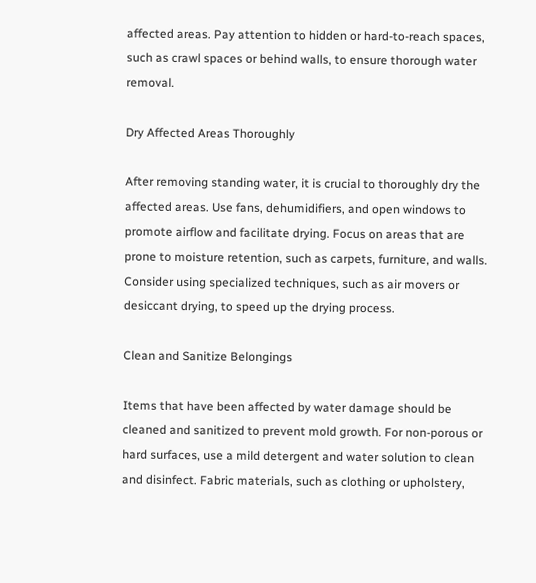affected areas. Pay attention to hidden or hard-to-reach spaces, such as crawl spaces or behind walls, to ensure thorough water removal.

Dry Affected Areas Thoroughly

After removing standing water, it is crucial to thoroughly dry the affected areas. Use fans, dehumidifiers, and open windows to promote airflow and facilitate drying. Focus on areas that are prone to moisture retention, such as carpets, furniture, and walls. Consider using specialized techniques, such as air movers or desiccant drying, to speed up the drying process.

Clean and Sanitize Belongings

Items that have been affected by water damage should be cleaned and sanitized to prevent mold growth. For non-porous or hard surfaces, use a mild detergent and water solution to clean and disinfect. Fabric materials, such as clothing or upholstery,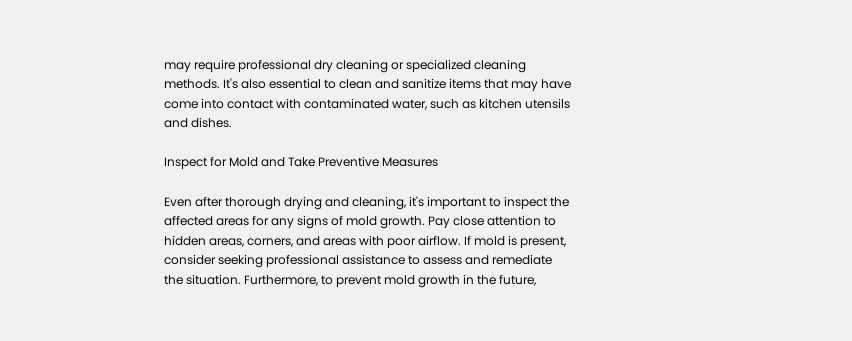may require professional dry cleaning or specialized cleaning methods. It's also essential to clean and sanitize items that may have come into contact with contaminated water, such as kitchen utensils and dishes.

Inspect for Mold and Take Preventive Measures

Even after thorough drying and cleaning, it's important to inspect the affected areas for any signs of mold growth. Pay close attention to hidden areas, corners, and areas with poor airflow. If mold is present, consider seeking professional assistance to assess and remediate the situation. Furthermore, to prevent mold growth in the future,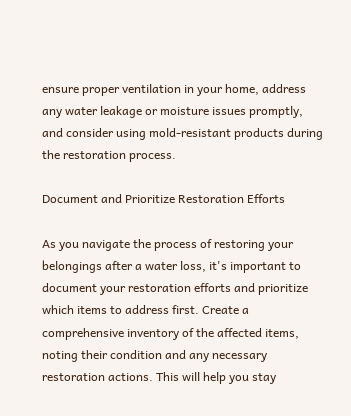ensure proper ventilation in your home, address any water leakage or moisture issues promptly, and consider using mold-resistant products during the restoration process.

Document and Prioritize Restoration Efforts

As you navigate the process of restoring your belongings after a water loss, it's important to document your restoration efforts and prioritize which items to address first. Create a comprehensive inventory of the affected items, noting their condition and any necessary restoration actions. This will help you stay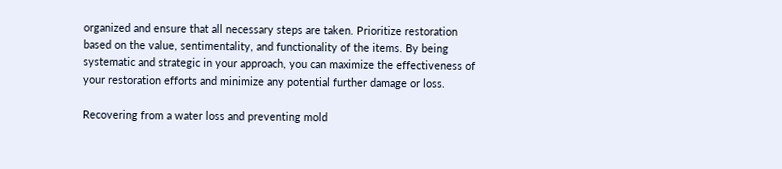organized and ensure that all necessary steps are taken. Prioritize restoration based on the value, sentimentality, and functionality of the items. By being systematic and strategic in your approach, you can maximize the effectiveness of your restoration efforts and minimize any potential further damage or loss.

Recovering from a water loss and preventing mold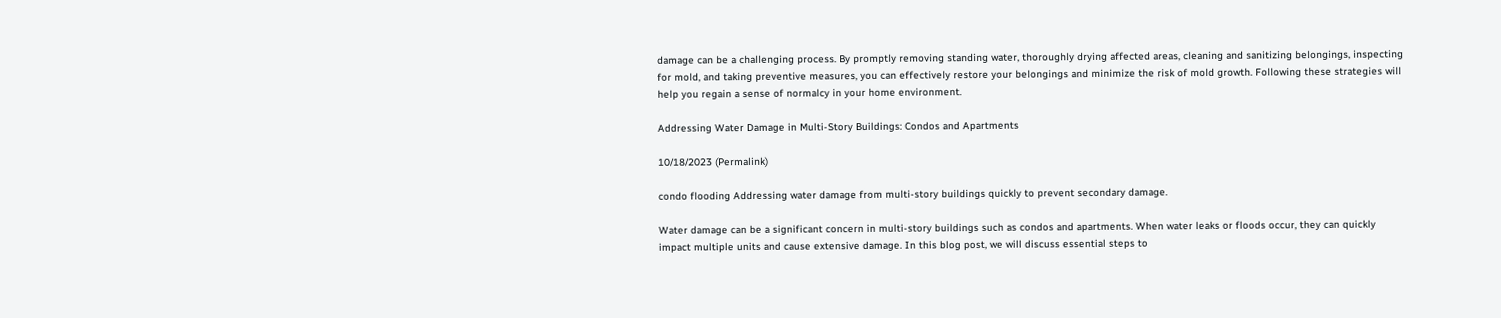damage can be a challenging process. By promptly removing standing water, thoroughly drying affected areas, cleaning and sanitizing belongings, inspecting for mold, and taking preventive measures, you can effectively restore your belongings and minimize the risk of mold growth. Following these strategies will help you regain a sense of normalcy in your home environment.

Addressing Water Damage in Multi-Story Buildings: Condos and Apartments

10/18/2023 (Permalink)

condo flooding Addressing water damage from multi-story buildings quickly to prevent secondary damage.

Water damage can be a significant concern in multi-story buildings such as condos and apartments. When water leaks or floods occur, they can quickly impact multiple units and cause extensive damage. In this blog post, we will discuss essential steps to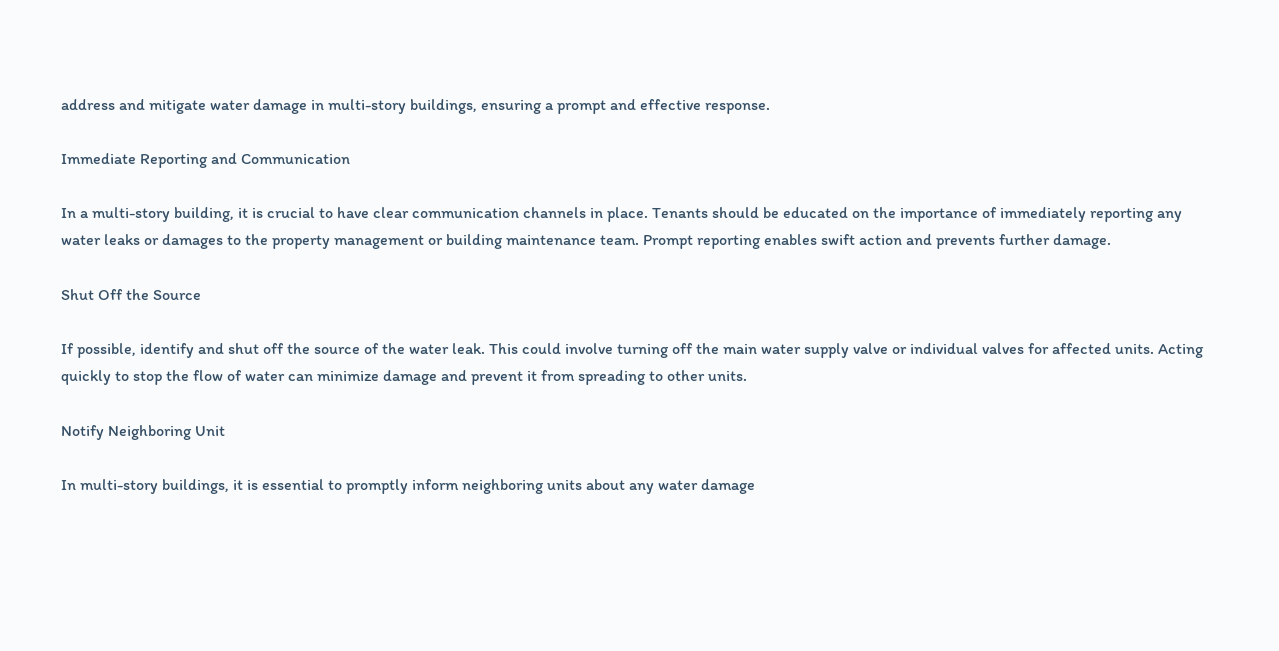address and mitigate water damage in multi-story buildings, ensuring a prompt and effective response.

Immediate Reporting and Communication

In a multi-story building, it is crucial to have clear communication channels in place. Tenants should be educated on the importance of immediately reporting any water leaks or damages to the property management or building maintenance team. Prompt reporting enables swift action and prevents further damage.

Shut Off the Source

If possible, identify and shut off the source of the water leak. This could involve turning off the main water supply valve or individual valves for affected units. Acting quickly to stop the flow of water can minimize damage and prevent it from spreading to other units.

Notify Neighboring Unit

In multi-story buildings, it is essential to promptly inform neighboring units about any water damage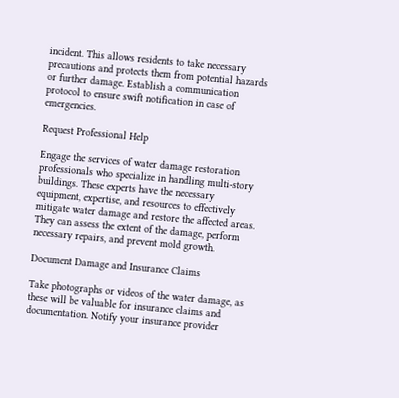incident. This allows residents to take necessary precautions and protects them from potential hazards or further damage. Establish a communication protocol to ensure swift notification in case of emergencies.

Request Professional Help

Engage the services of water damage restoration professionals who specialize in handling multi-story buildings. These experts have the necessary equipment, expertise, and resources to effectively mitigate water damage and restore the affected areas. They can assess the extent of the damage, perform necessary repairs, and prevent mold growth.

Document Damage and Insurance Claims

Take photographs or videos of the water damage, as these will be valuable for insurance claims and documentation. Notify your insurance provider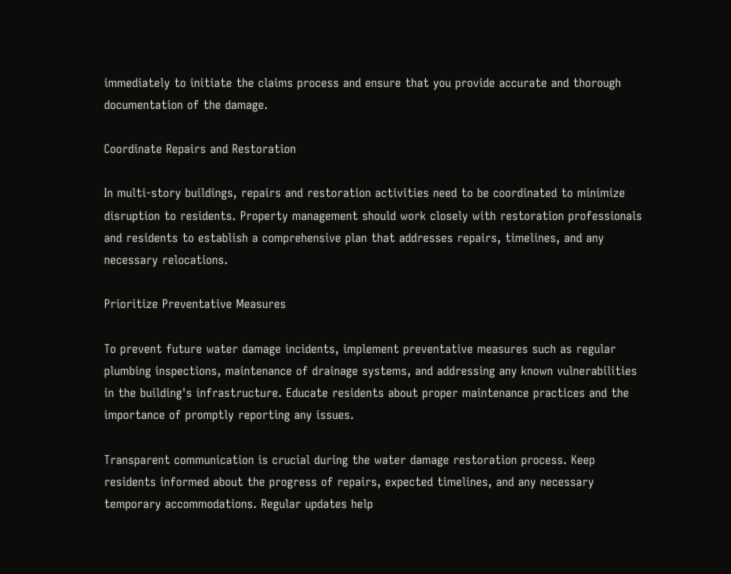immediately to initiate the claims process and ensure that you provide accurate and thorough documentation of the damage.

Coordinate Repairs and Restoration

In multi-story buildings, repairs and restoration activities need to be coordinated to minimize disruption to residents. Property management should work closely with restoration professionals and residents to establish a comprehensive plan that addresses repairs, timelines, and any necessary relocations.

Prioritize Preventative Measures

To prevent future water damage incidents, implement preventative measures such as regular plumbing inspections, maintenance of drainage systems, and addressing any known vulnerabilities in the building's infrastructure. Educate residents about proper maintenance practices and the importance of promptly reporting any issues.

Transparent communication is crucial during the water damage restoration process. Keep residents informed about the progress of repairs, expected timelines, and any necessary temporary accommodations. Regular updates help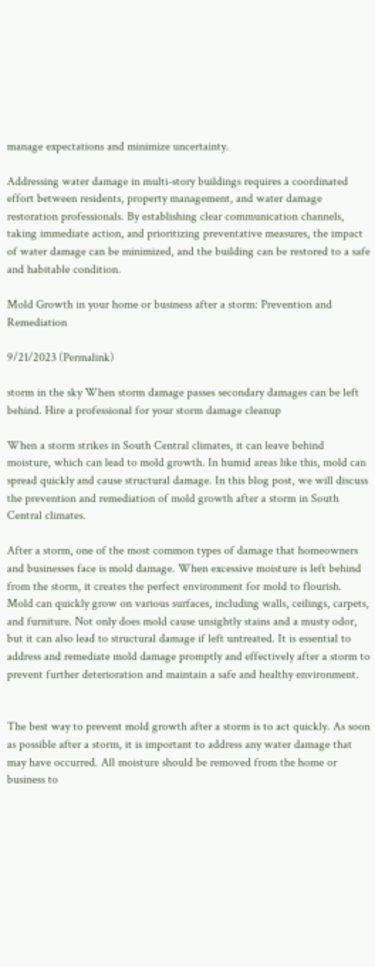manage expectations and minimize uncertainty.

Addressing water damage in multi-story buildings requires a coordinated effort between residents, property management, and water damage restoration professionals. By establishing clear communication channels, taking immediate action, and prioritizing preventative measures, the impact of water damage can be minimized, and the building can be restored to a safe and habitable condition.

Mold Growth in your home or business after a storm: Prevention and Remediation

9/21/2023 (Permalink)

storm in the sky When storm damage passes secondary damages can be left behind. Hire a professional for your storm damage cleanup

When a storm strikes in South Central climates, it can leave behind moisture, which can lead to mold growth. In humid areas like this, mold can spread quickly and cause structural damage. In this blog post, we will discuss the prevention and remediation of mold growth after a storm in South Central climates.

After a storm, one of the most common types of damage that homeowners and businesses face is mold damage. When excessive moisture is left behind from the storm, it creates the perfect environment for mold to flourish. Mold can quickly grow on various surfaces, including walls, ceilings, carpets, and furniture. Not only does mold cause unsightly stains and a musty odor, but it can also lead to structural damage if left untreated. It is essential to address and remediate mold damage promptly and effectively after a storm to prevent further deterioration and maintain a safe and healthy environment.


The best way to prevent mold growth after a storm is to act quickly. As soon as possible after a storm, it is important to address any water damage that may have occurred. All moisture should be removed from the home or business to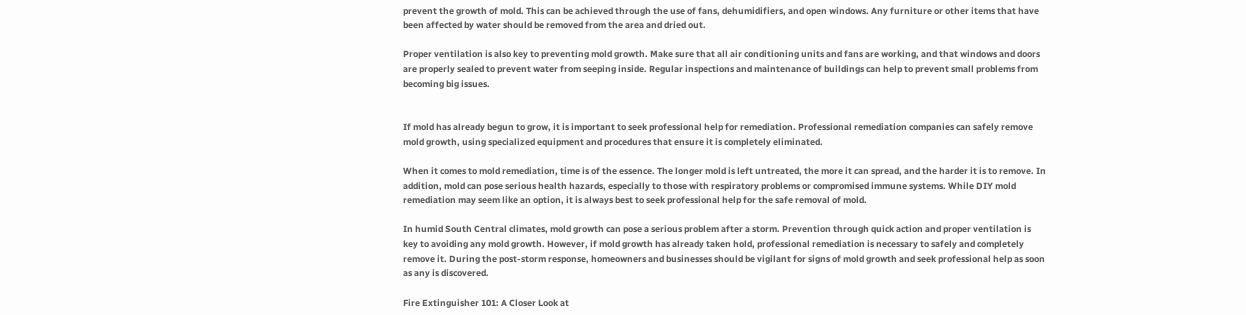prevent the growth of mold. This can be achieved through the use of fans, dehumidifiers, and open windows. Any furniture or other items that have been affected by water should be removed from the area and dried out.

Proper ventilation is also key to preventing mold growth. Make sure that all air conditioning units and fans are working, and that windows and doors are properly sealed to prevent water from seeping inside. Regular inspections and maintenance of buildings can help to prevent small problems from becoming big issues.


If mold has already begun to grow, it is important to seek professional help for remediation. Professional remediation companies can safely remove mold growth, using specialized equipment and procedures that ensure it is completely eliminated.

When it comes to mold remediation, time is of the essence. The longer mold is left untreated, the more it can spread, and the harder it is to remove. In addition, mold can pose serious health hazards, especially to those with respiratory problems or compromised immune systems. While DIY mold remediation may seem like an option, it is always best to seek professional help for the safe removal of mold.

In humid South Central climates, mold growth can pose a serious problem after a storm. Prevention through quick action and proper ventilation is key to avoiding any mold growth. However, if mold growth has already taken hold, professional remediation is necessary to safely and completely remove it. During the post-storm response, homeowners and businesses should be vigilant for signs of mold growth and seek professional help as soon as any is discovered.

Fire Extinguisher 101: A Closer Look at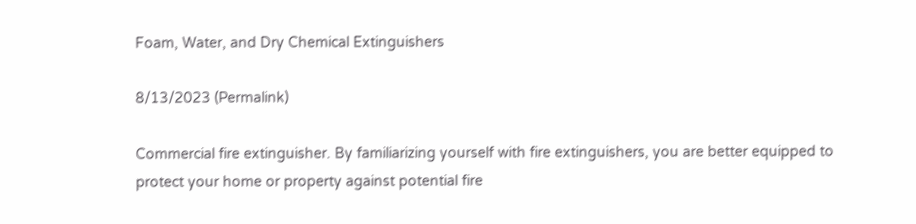Foam, Water, and Dry Chemical Extinguishers

8/13/2023 (Permalink)

Commercial fire extinguisher. By familiarizing yourself with fire extinguishers, you are better equipped to protect your home or property against potential fire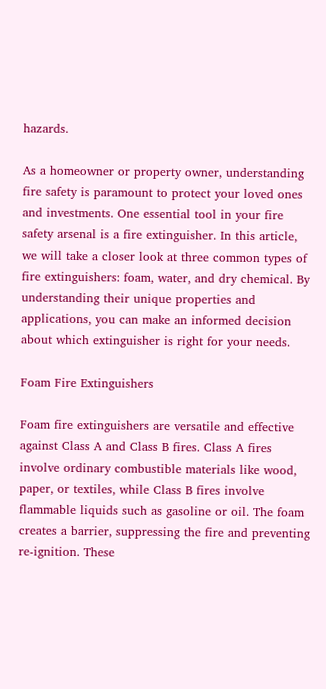hazards.

As a homeowner or property owner, understanding fire safety is paramount to protect your loved ones and investments. One essential tool in your fire safety arsenal is a fire extinguisher. In this article, we will take a closer look at three common types of fire extinguishers: foam, water, and dry chemical. By understanding their unique properties and applications, you can make an informed decision about which extinguisher is right for your needs.

Foam Fire Extinguishers

Foam fire extinguishers are versatile and effective against Class A and Class B fires. Class A fires involve ordinary combustible materials like wood, paper, or textiles, while Class B fires involve flammable liquids such as gasoline or oil. The foam creates a barrier, suppressing the fire and preventing re-ignition. These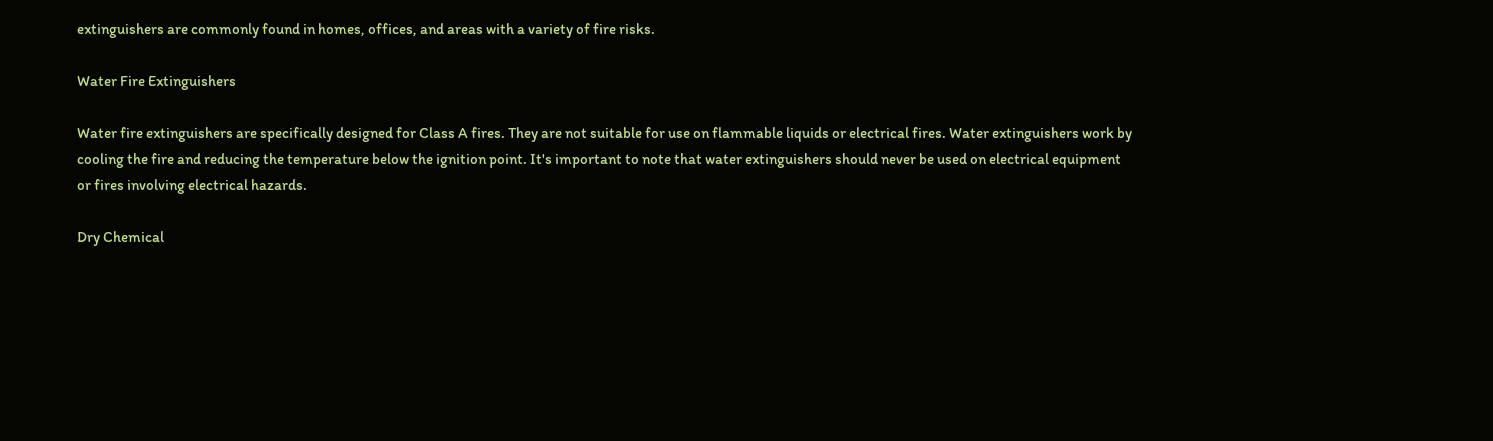extinguishers are commonly found in homes, offices, and areas with a variety of fire risks.

Water Fire Extinguishers

Water fire extinguishers are specifically designed for Class A fires. They are not suitable for use on flammable liquids or electrical fires. Water extinguishers work by cooling the fire and reducing the temperature below the ignition point. It's important to note that water extinguishers should never be used on electrical equipment or fires involving electrical hazards.

Dry Chemical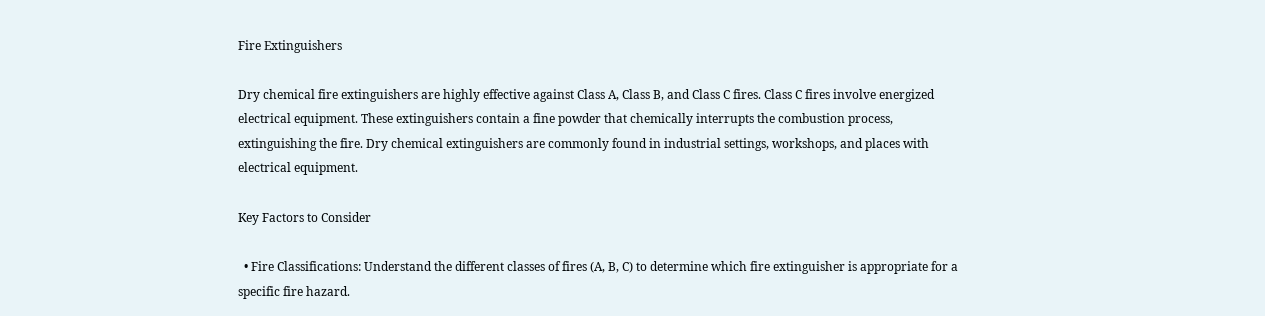Fire Extinguishers

Dry chemical fire extinguishers are highly effective against Class A, Class B, and Class C fires. Class C fires involve energized electrical equipment. These extinguishers contain a fine powder that chemically interrupts the combustion process, extinguishing the fire. Dry chemical extinguishers are commonly found in industrial settings, workshops, and places with electrical equipment.

Key Factors to Consider

  • Fire Classifications: Understand the different classes of fires (A, B, C) to determine which fire extinguisher is appropriate for a specific fire hazard.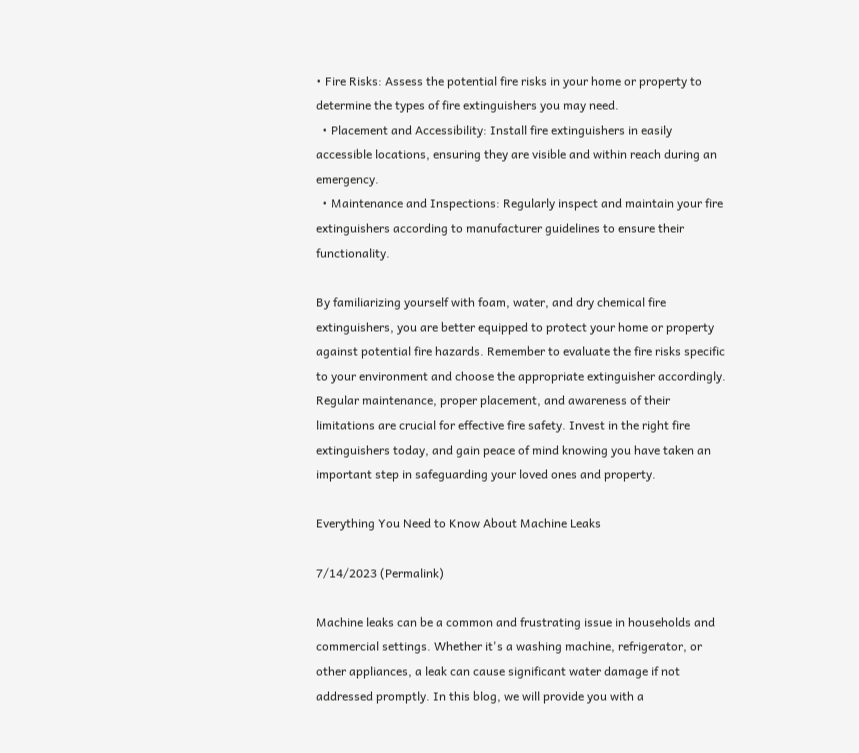• Fire Risks: Assess the potential fire risks in your home or property to determine the types of fire extinguishers you may need.
  • Placement and Accessibility: Install fire extinguishers in easily accessible locations, ensuring they are visible and within reach during an emergency.
  • Maintenance and Inspections: Regularly inspect and maintain your fire extinguishers according to manufacturer guidelines to ensure their functionality.

By familiarizing yourself with foam, water, and dry chemical fire extinguishers, you are better equipped to protect your home or property against potential fire hazards. Remember to evaluate the fire risks specific to your environment and choose the appropriate extinguisher accordingly. Regular maintenance, proper placement, and awareness of their limitations are crucial for effective fire safety. Invest in the right fire extinguishers today, and gain peace of mind knowing you have taken an important step in safeguarding your loved ones and property.

Everything You Need to Know About Machine Leaks

7/14/2023 (Permalink)

Machine leaks can be a common and frustrating issue in households and commercial settings. Whether it's a washing machine, refrigerator, or other appliances, a leak can cause significant water damage if not addressed promptly. In this blog, we will provide you with a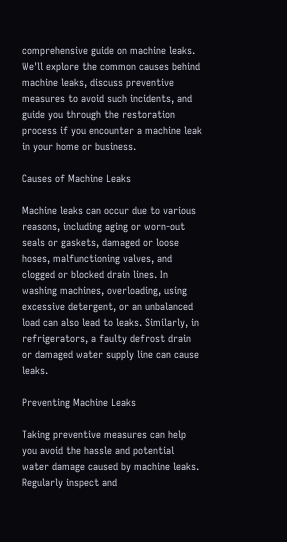comprehensive guide on machine leaks. We'll explore the common causes behind machine leaks, discuss preventive measures to avoid such incidents, and guide you through the restoration process if you encounter a machine leak in your home or business.

Causes of Machine Leaks

Machine leaks can occur due to various reasons, including aging or worn-out seals or gaskets, damaged or loose hoses, malfunctioning valves, and clogged or blocked drain lines. In washing machines, overloading, using excessive detergent, or an unbalanced load can also lead to leaks. Similarly, in refrigerators, a faulty defrost drain or damaged water supply line can cause leaks.

Preventing Machine Leaks

Taking preventive measures can help you avoid the hassle and potential water damage caused by machine leaks. Regularly inspect and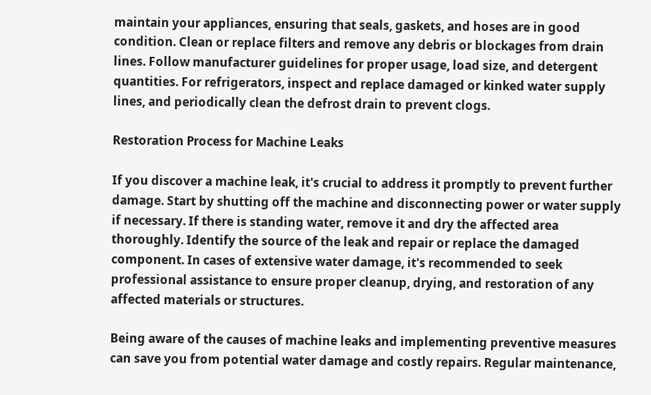maintain your appliances, ensuring that seals, gaskets, and hoses are in good condition. Clean or replace filters and remove any debris or blockages from drain lines. Follow manufacturer guidelines for proper usage, load size, and detergent quantities. For refrigerators, inspect and replace damaged or kinked water supply lines, and periodically clean the defrost drain to prevent clogs.

Restoration Process for Machine Leaks

If you discover a machine leak, it's crucial to address it promptly to prevent further damage. Start by shutting off the machine and disconnecting power or water supply if necessary. If there is standing water, remove it and dry the affected area thoroughly. Identify the source of the leak and repair or replace the damaged component. In cases of extensive water damage, it's recommended to seek professional assistance to ensure proper cleanup, drying, and restoration of any affected materials or structures.

Being aware of the causes of machine leaks and implementing preventive measures can save you from potential water damage and costly repairs. Regular maintenance,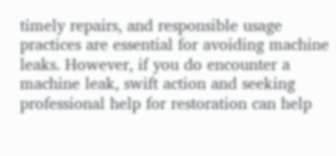timely repairs, and responsible usage practices are essential for avoiding machine leaks. However, if you do encounter a machine leak, swift action and seeking professional help for restoration can help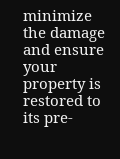minimize the damage and ensure your property is restored to its pre-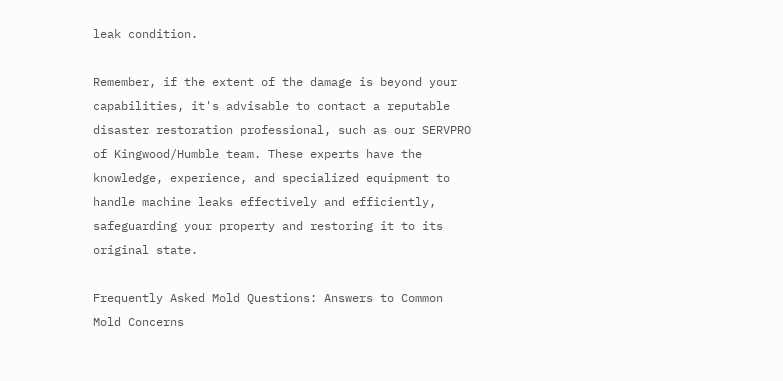leak condition.

Remember, if the extent of the damage is beyond your capabilities, it's advisable to contact a reputable disaster restoration professional, such as our SERVPRO of Kingwood/Humble team. These experts have the knowledge, experience, and specialized equipment to handle machine leaks effectively and efficiently, safeguarding your property and restoring it to its original state.

Frequently Asked Mold Questions: Answers to Common Mold Concerns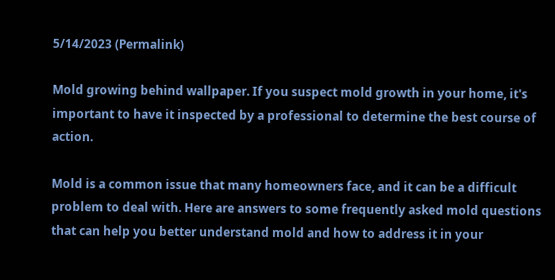5/14/2023 (Permalink)

Mold growing behind wallpaper. If you suspect mold growth in your home, it's important to have it inspected by a professional to determine the best course of action.

Mold is a common issue that many homeowners face, and it can be a difficult problem to deal with. Here are answers to some frequently asked mold questions that can help you better understand mold and how to address it in your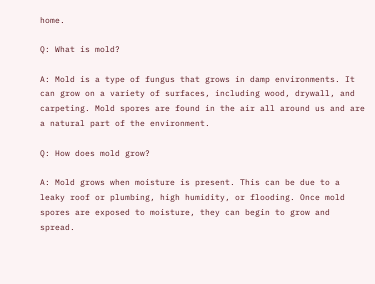home.

Q: What is mold?

A: Mold is a type of fungus that grows in damp environments. It can grow on a variety of surfaces, including wood, drywall, and carpeting. Mold spores are found in the air all around us and are a natural part of the environment.

Q: How does mold grow?

A: Mold grows when moisture is present. This can be due to a leaky roof or plumbing, high humidity, or flooding. Once mold spores are exposed to moisture, they can begin to grow and spread.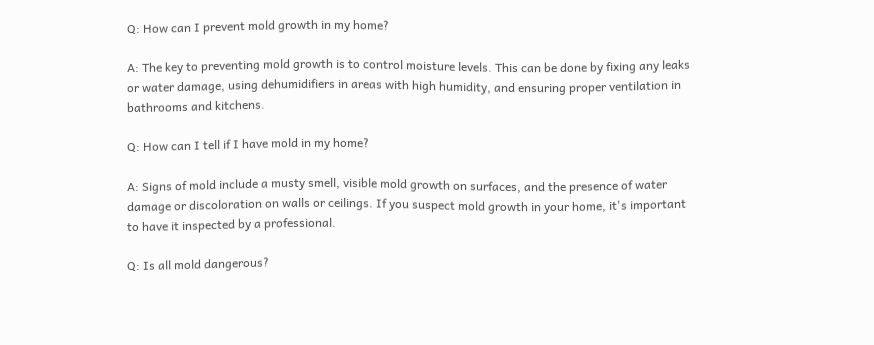Q: How can I prevent mold growth in my home?

A: The key to preventing mold growth is to control moisture levels. This can be done by fixing any leaks or water damage, using dehumidifiers in areas with high humidity, and ensuring proper ventilation in bathrooms and kitchens.

Q: How can I tell if I have mold in my home?

A: Signs of mold include a musty smell, visible mold growth on surfaces, and the presence of water damage or discoloration on walls or ceilings. If you suspect mold growth in your home, it's important to have it inspected by a professional.

Q: Is all mold dangerous?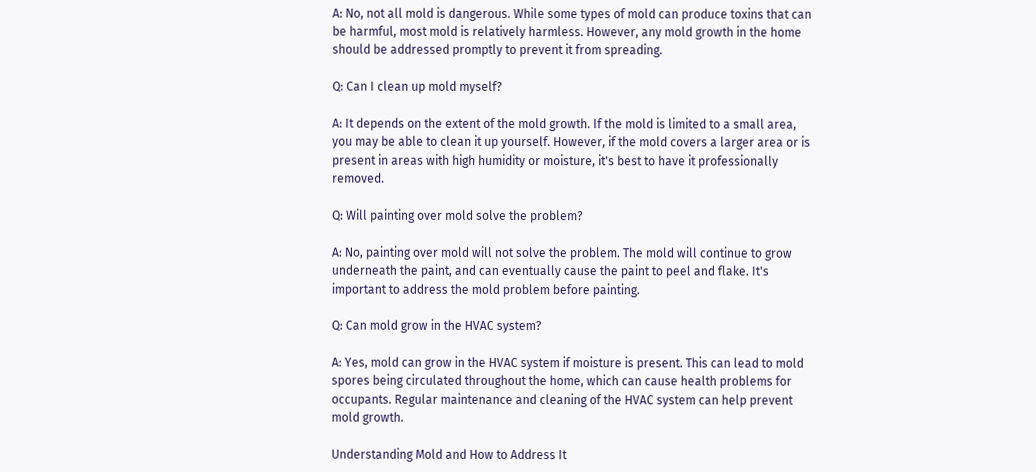A: No, not all mold is dangerous. While some types of mold can produce toxins that can be harmful, most mold is relatively harmless. However, any mold growth in the home should be addressed promptly to prevent it from spreading.

Q: Can I clean up mold myself?

A: It depends on the extent of the mold growth. If the mold is limited to a small area, you may be able to clean it up yourself. However, if the mold covers a larger area or is present in areas with high humidity or moisture, it's best to have it professionally removed.

Q: Will painting over mold solve the problem?

A: No, painting over mold will not solve the problem. The mold will continue to grow underneath the paint, and can eventually cause the paint to peel and flake. It's important to address the mold problem before painting.

Q: Can mold grow in the HVAC system?

A: Yes, mold can grow in the HVAC system if moisture is present. This can lead to mold spores being circulated throughout the home, which can cause health problems for occupants. Regular maintenance and cleaning of the HVAC system can help prevent mold growth.

Understanding Mold and How to Address It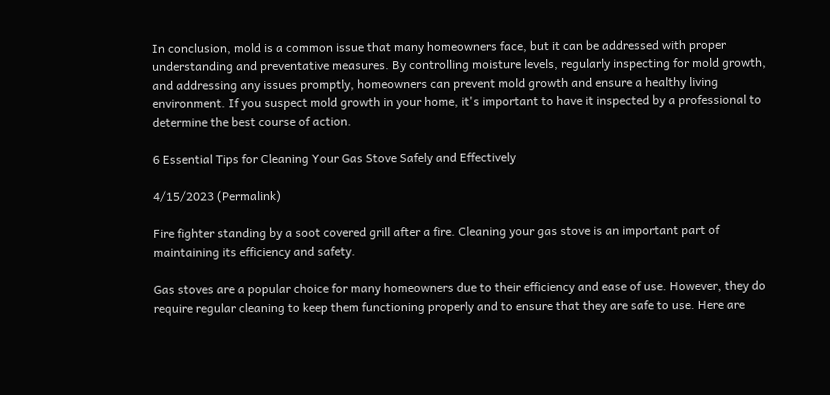In conclusion, mold is a common issue that many homeowners face, but it can be addressed with proper understanding and preventative measures. By controlling moisture levels, regularly inspecting for mold growth, and addressing any issues promptly, homeowners can prevent mold growth and ensure a healthy living environment. If you suspect mold growth in your home, it's important to have it inspected by a professional to determine the best course of action.

6 Essential Tips for Cleaning Your Gas Stove Safely and Effectively

4/15/2023 (Permalink)

Fire fighter standing by a soot covered grill after a fire. Cleaning your gas stove is an important part of maintaining its efficiency and safety.

Gas stoves are a popular choice for many homeowners due to their efficiency and ease of use. However, they do require regular cleaning to keep them functioning properly and to ensure that they are safe to use. Here are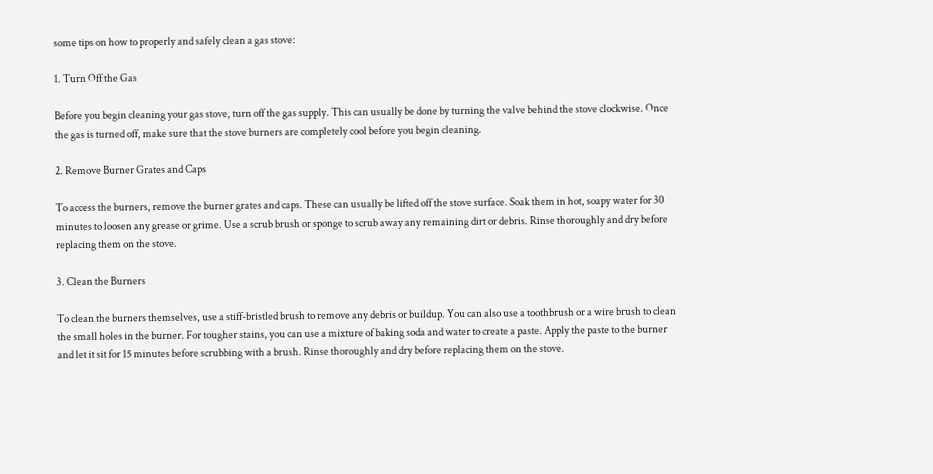some tips on how to properly and safely clean a gas stove:

1. Turn Off the Gas

Before you begin cleaning your gas stove, turn off the gas supply. This can usually be done by turning the valve behind the stove clockwise. Once the gas is turned off, make sure that the stove burners are completely cool before you begin cleaning.

2. Remove Burner Grates and Caps

To access the burners, remove the burner grates and caps. These can usually be lifted off the stove surface. Soak them in hot, soapy water for 30 minutes to loosen any grease or grime. Use a scrub brush or sponge to scrub away any remaining dirt or debris. Rinse thoroughly and dry before replacing them on the stove.

3. Clean the Burners

To clean the burners themselves, use a stiff-bristled brush to remove any debris or buildup. You can also use a toothbrush or a wire brush to clean the small holes in the burner. For tougher stains, you can use a mixture of baking soda and water to create a paste. Apply the paste to the burner and let it sit for 15 minutes before scrubbing with a brush. Rinse thoroughly and dry before replacing them on the stove.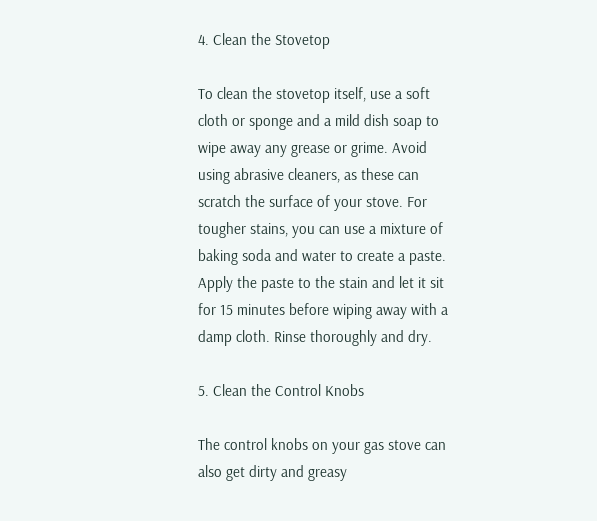4. Clean the Stovetop

To clean the stovetop itself, use a soft cloth or sponge and a mild dish soap to wipe away any grease or grime. Avoid using abrasive cleaners, as these can scratch the surface of your stove. For tougher stains, you can use a mixture of baking soda and water to create a paste. Apply the paste to the stain and let it sit for 15 minutes before wiping away with a damp cloth. Rinse thoroughly and dry.

5. Clean the Control Knobs

The control knobs on your gas stove can also get dirty and greasy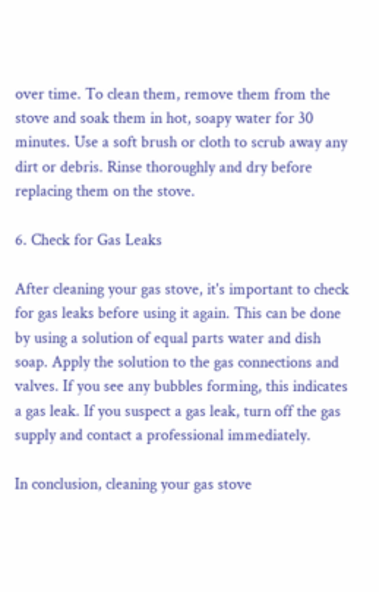over time. To clean them, remove them from the stove and soak them in hot, soapy water for 30 minutes. Use a soft brush or cloth to scrub away any dirt or debris. Rinse thoroughly and dry before replacing them on the stove.

6. Check for Gas Leaks

After cleaning your gas stove, it's important to check for gas leaks before using it again. This can be done by using a solution of equal parts water and dish soap. Apply the solution to the gas connections and valves. If you see any bubbles forming, this indicates a gas leak. If you suspect a gas leak, turn off the gas supply and contact a professional immediately.

In conclusion, cleaning your gas stove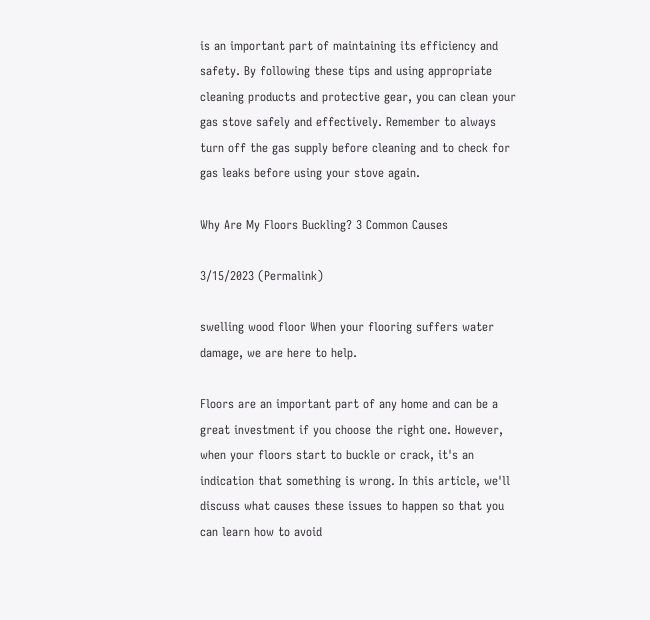is an important part of maintaining its efficiency and safety. By following these tips and using appropriate cleaning products and protective gear, you can clean your gas stove safely and effectively. Remember to always turn off the gas supply before cleaning and to check for gas leaks before using your stove again.

Why Are My Floors Buckling? 3 Common Causes

3/15/2023 (Permalink)

swelling wood floor When your flooring suffers water damage, we are here to help.

Floors are an important part of any home and can be a great investment if you choose the right one. However, when your floors start to buckle or crack, it's an indication that something is wrong. In this article, we'll discuss what causes these issues to happen so that you can learn how to avoid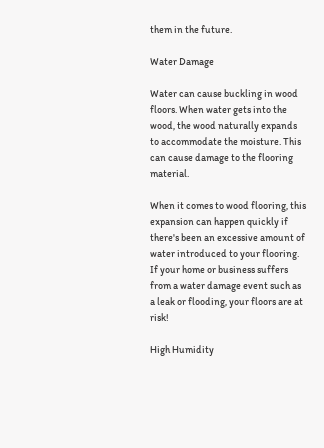them in the future.

Water Damage

Water can cause buckling in wood floors. When water gets into the wood, the wood naturally expands to accommodate the moisture. This can cause damage to the flooring material.

When it comes to wood flooring, this expansion can happen quickly if there's been an excessive amount of water introduced to your flooring. If your home or business suffers from a water damage event such as a leak or flooding, your floors are at risk!

High Humidity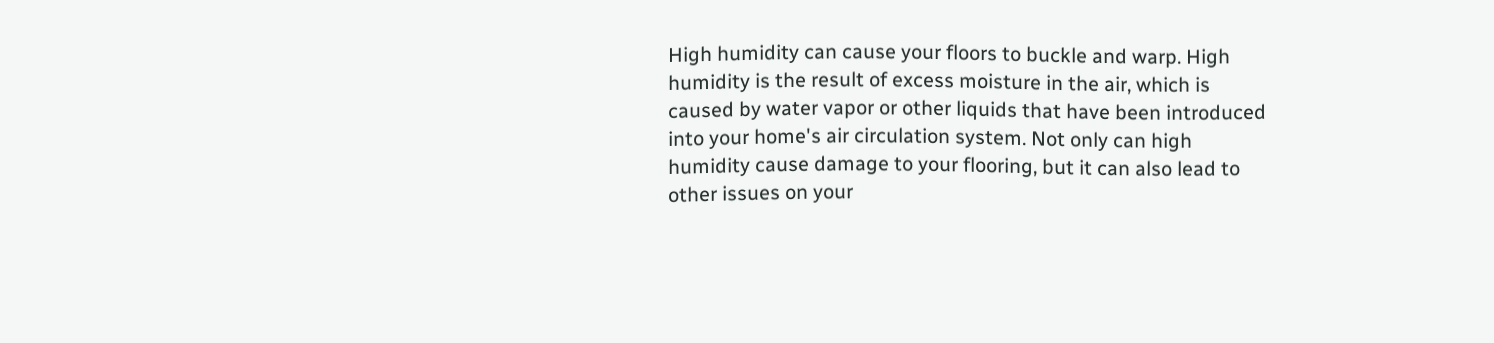High humidity can cause your floors to buckle and warp. High humidity is the result of excess moisture in the air, which is caused by water vapor or other liquids that have been introduced into your home's air circulation system. Not only can high humidity cause damage to your flooring, but it can also lead to other issues on your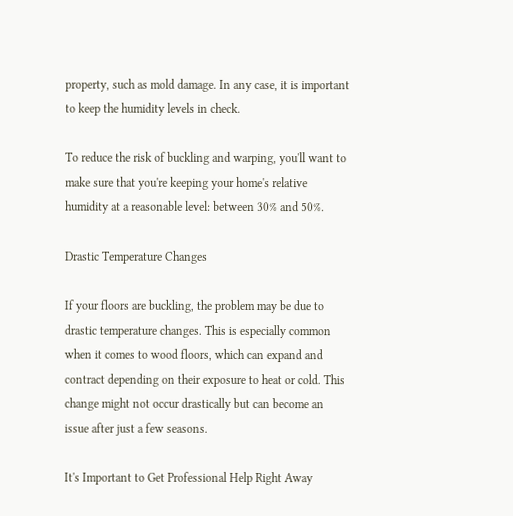property, such as mold damage. In any case, it is important to keep the humidity levels in check.

To reduce the risk of buckling and warping, you'll want to make sure that you're keeping your home's relative humidity at a reasonable level: between 30% and 50%.

Drastic Temperature Changes

If your floors are buckling, the problem may be due to drastic temperature changes. This is especially common when it comes to wood floors, which can expand and contract depending on their exposure to heat or cold. This change might not occur drastically but can become an issue after just a few seasons.

It's Important to Get Professional Help Right Away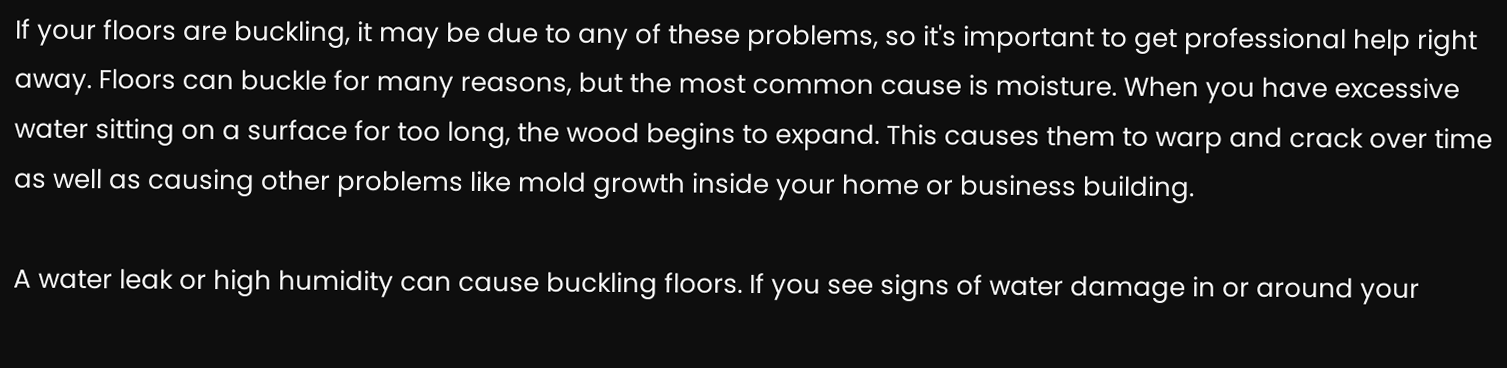If your floors are buckling, it may be due to any of these problems, so it's important to get professional help right away. Floors can buckle for many reasons, but the most common cause is moisture. When you have excessive water sitting on a surface for too long, the wood begins to expand. This causes them to warp and crack over time as well as causing other problems like mold growth inside your home or business building.

A water leak or high humidity can cause buckling floors. If you see signs of water damage in or around your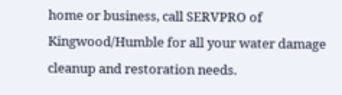home or business, call SERVPRO of Kingwood/Humble for all your water damage cleanup and restoration needs.